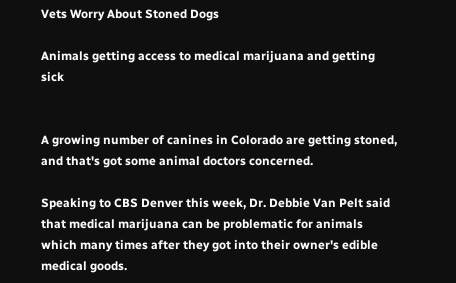Vets Worry About Stoned Dogs

Animals getting access to medical marijuana and getting sick


A growing number of canines in Colorado are getting stoned, and that's got some animal doctors concerned.

Speaking to CBS Denver this week, Dr. Debbie Van Pelt said that medical marijuana can be problematic for animals which many times after they got into their owner's edible medical goods.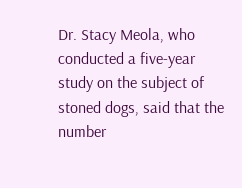Dr. Stacy Meola, who conducted a five-year study on the subject of stoned dogs, said that the number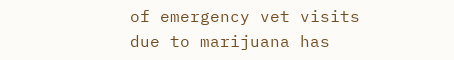of emergency vet visits due to marijuana has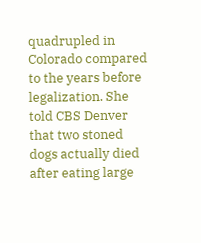quadrupled in Colorado compared to the years before legalization. She told CBS Denver that two stoned dogs actually died after eating large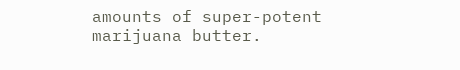amounts of super-potent marijuana butter.